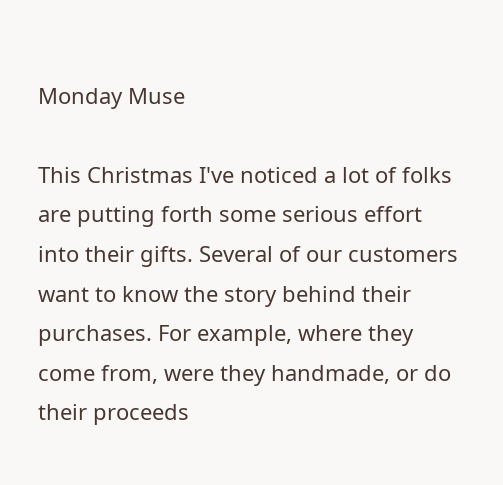Monday Muse

This Christmas I've noticed a lot of folks are putting forth some serious effort into their gifts. Several of our customers want to know the story behind their purchases. For example, where they come from, were they handmade, or do their proceeds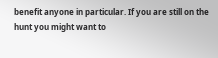benefit anyone in particular. If you are still on the hunt you might want to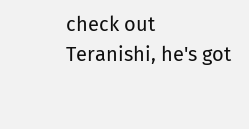check out Teranishi, he's got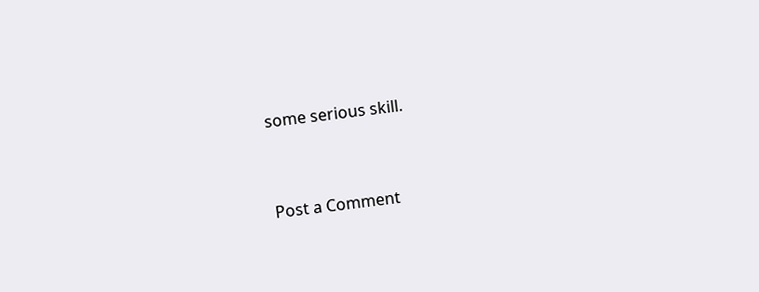some serious skill.


Post a Comment